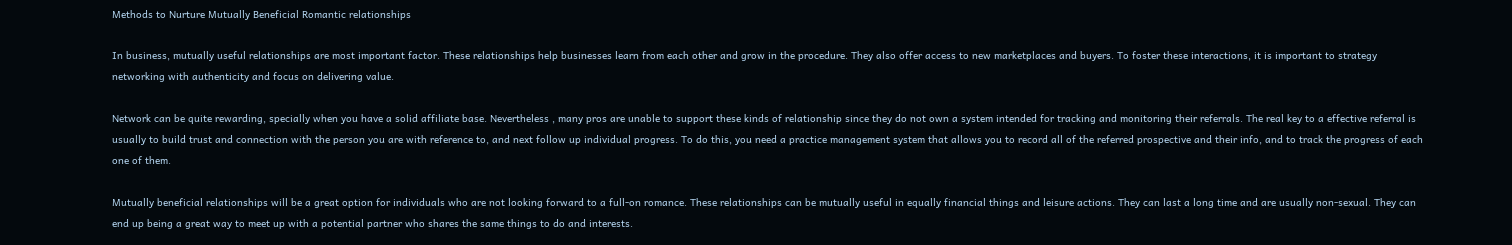Methods to Nurture Mutually Beneficial Romantic relationships

In business, mutually useful relationships are most important factor. These relationships help businesses learn from each other and grow in the procedure. They also offer access to new marketplaces and buyers. To foster these interactions, it is important to strategy networking with authenticity and focus on delivering value.

Network can be quite rewarding, specially when you have a solid affiliate base. Nevertheless , many pros are unable to support these kinds of relationship since they do not own a system intended for tracking and monitoring their referrals. The real key to a effective referral is usually to build trust and connection with the person you are with reference to, and next follow up individual progress. To do this, you need a practice management system that allows you to record all of the referred prospective and their info, and to track the progress of each one of them.

Mutually beneficial relationships will be a great option for individuals who are not looking forward to a full-on romance. These relationships can be mutually useful in equally financial things and leisure actions. They can last a long time and are usually non-sexual. They can end up being a great way to meet up with a potential partner who shares the same things to do and interests.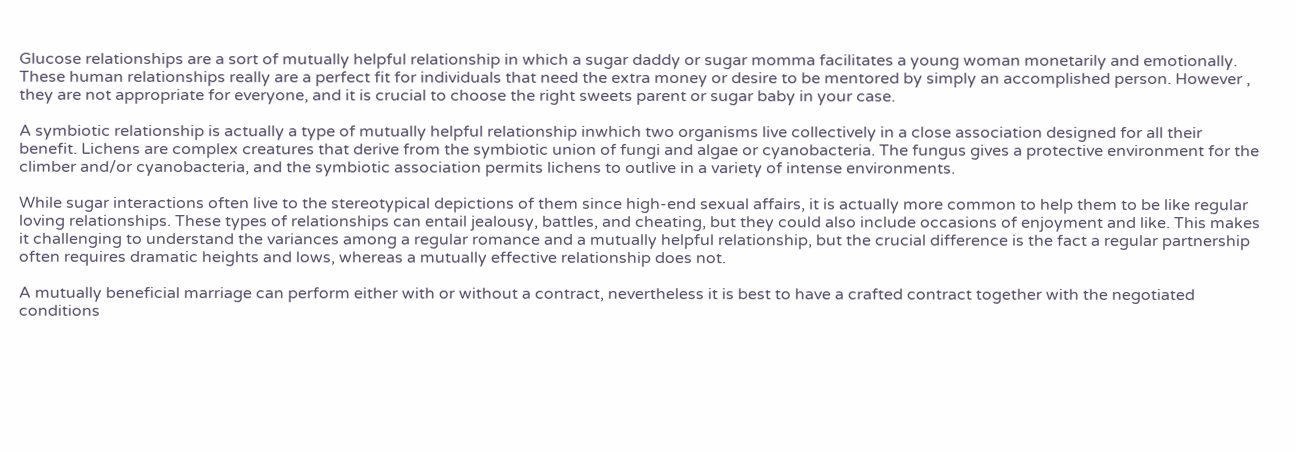Glucose relationships are a sort of mutually helpful relationship in which a sugar daddy or sugar momma facilitates a young woman monetarily and emotionally. These human relationships really are a perfect fit for individuals that need the extra money or desire to be mentored by simply an accomplished person. However , they are not appropriate for everyone, and it is crucial to choose the right sweets parent or sugar baby in your case.

A symbiotic relationship is actually a type of mutually helpful relationship inwhich two organisms live collectively in a close association designed for all their benefit. Lichens are complex creatures that derive from the symbiotic union of fungi and algae or cyanobacteria. The fungus gives a protective environment for the climber and/or cyanobacteria, and the symbiotic association permits lichens to outlive in a variety of intense environments.

While sugar interactions often live to the stereotypical depictions of them since high-end sexual affairs, it is actually more common to help them to be like regular loving relationships. These types of relationships can entail jealousy, battles, and cheating, but they could also include occasions of enjoyment and like. This makes it challenging to understand the variances among a regular romance and a mutually helpful relationship, but the crucial difference is the fact a regular partnership often requires dramatic heights and lows, whereas a mutually effective relationship does not.

A mutually beneficial marriage can perform either with or without a contract, nevertheless it is best to have a crafted contract together with the negotiated conditions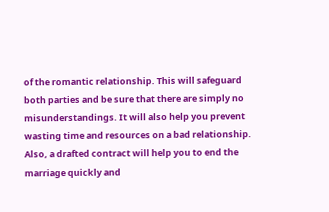of the romantic relationship. This will safeguard both parties and be sure that there are simply no misunderstandings. It will also help you prevent wasting time and resources on a bad relationship. Also, a drafted contract will help you to end the marriage quickly and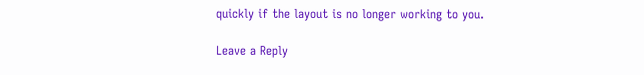quickly if the layout is no longer working to you.

Leave a Reply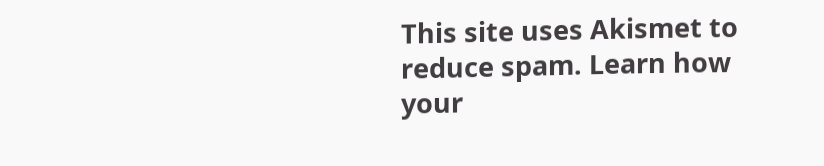This site uses Akismet to reduce spam. Learn how your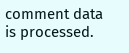comment data is processed.